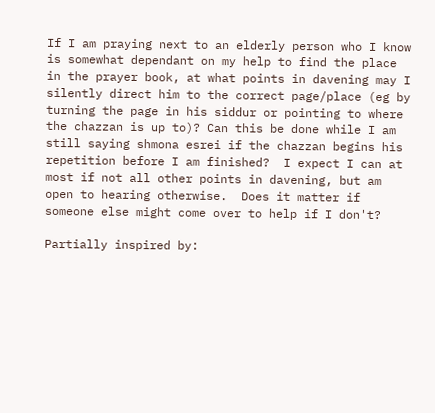If I am praying next to an elderly person who I know is somewhat dependant on my help to find the place in the prayer book, at what points in davening may I silently direct him to the correct page/place (eg by turning the page in his siddur or pointing to where the chazzan is up to)? Can this be done while I am still saying shmona esrei if the chazzan begins his repetition before I am finished?  I expect I can at most if not all other points in davening, but am open to hearing otherwise.  Does it matter if someone else might come over to help if I don't?

Partially inspired by: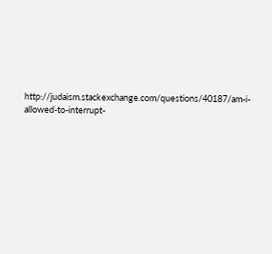http://judaism.stackexchange.com/questions/40187/am-i-allowed-to-interrupt-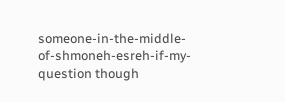someone-in-the-middle-of-shmoneh-esreh-if-my-question though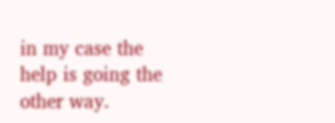in my case the help is going the other way.